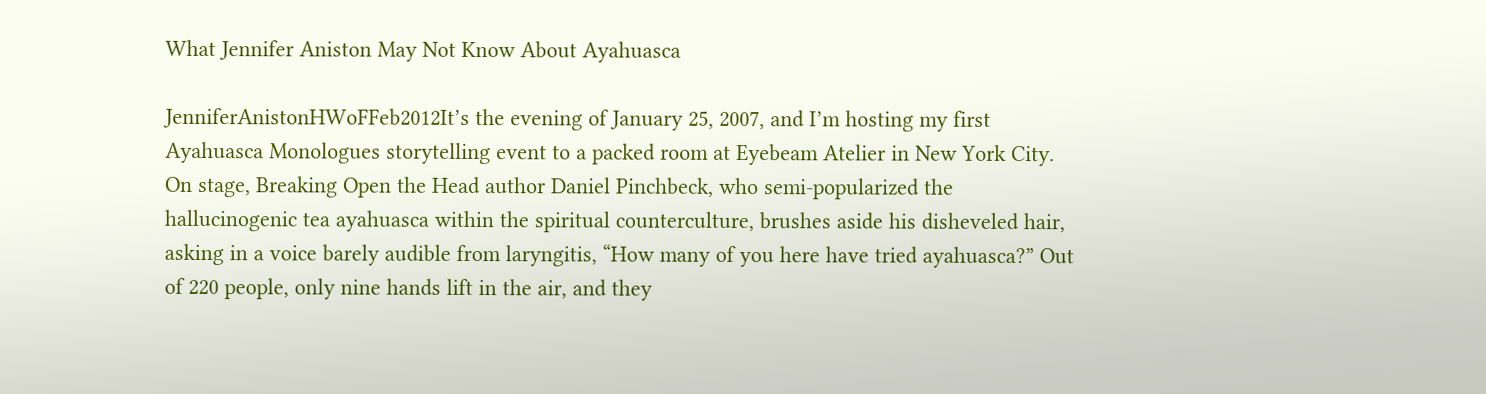What Jennifer Aniston May Not Know About Ayahuasca

JenniferAnistonHWoFFeb2012It’s the evening of January 25, 2007, and I’m hosting my first Ayahuasca Monologues storytelling event to a packed room at Eyebeam Atelier in New York City. On stage, Breaking Open the Head author Daniel Pinchbeck, who semi-popularized the hallucinogenic tea ayahuasca within the spiritual counterculture, brushes aside his disheveled hair, asking in a voice barely audible from laryngitis, “How many of you here have tried ayahuasca?” Out of 220 people, only nine hands lift in the air, and they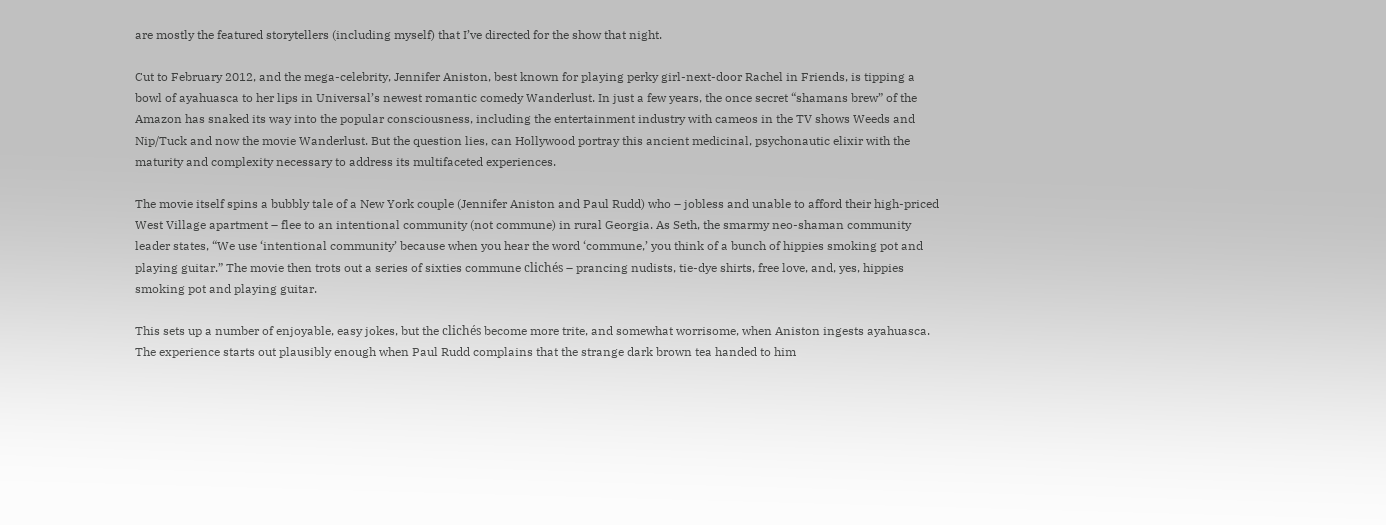are mostly the featured storytellers (including myself) that I’ve directed for the show that night.

Cut to February 2012, and the mega-celebrity, Jennifer Aniston, best known for playing perky girl-next-door Rachel in Friends, is tipping a bowl of ayahuasca to her lips in Universal’s newest romantic comedy Wanderlust. In just a few years, the once secret “shamans brew” of the Amazon has snaked its way into the popular consciousness, including the entertainment industry with cameos in the TV shows Weeds and Nip/Tuck and now the movie Wanderlust. But the question lies, can Hollywood portray this ancient medicinal, psychonautic elixir with the maturity and complexity necessary to address its multifaceted experiences.

The movie itself spins a bubbly tale of a New York couple (Jennifer Aniston and Paul Rudd) who – jobless and unable to afford their high-priced West Village apartment – flee to an intentional community (not commune) in rural Georgia. As Seth, the smarmy neo-shaman community leader states, “We use ‘intentional community’ because when you hear the word ‘commune,’ you think of a bunch of hippies smoking pot and playing guitar.” The movie then trots out a series of sixties commune clichés – prancing nudists, tie-dye shirts, free love, and, yes, hippies smoking pot and playing guitar.

This sets up a number of enjoyable, easy jokes, but the clichés become more trite, and somewhat worrisome, when Aniston ingests ayahuasca. The experience starts out plausibly enough when Paul Rudd complains that the strange dark brown tea handed to him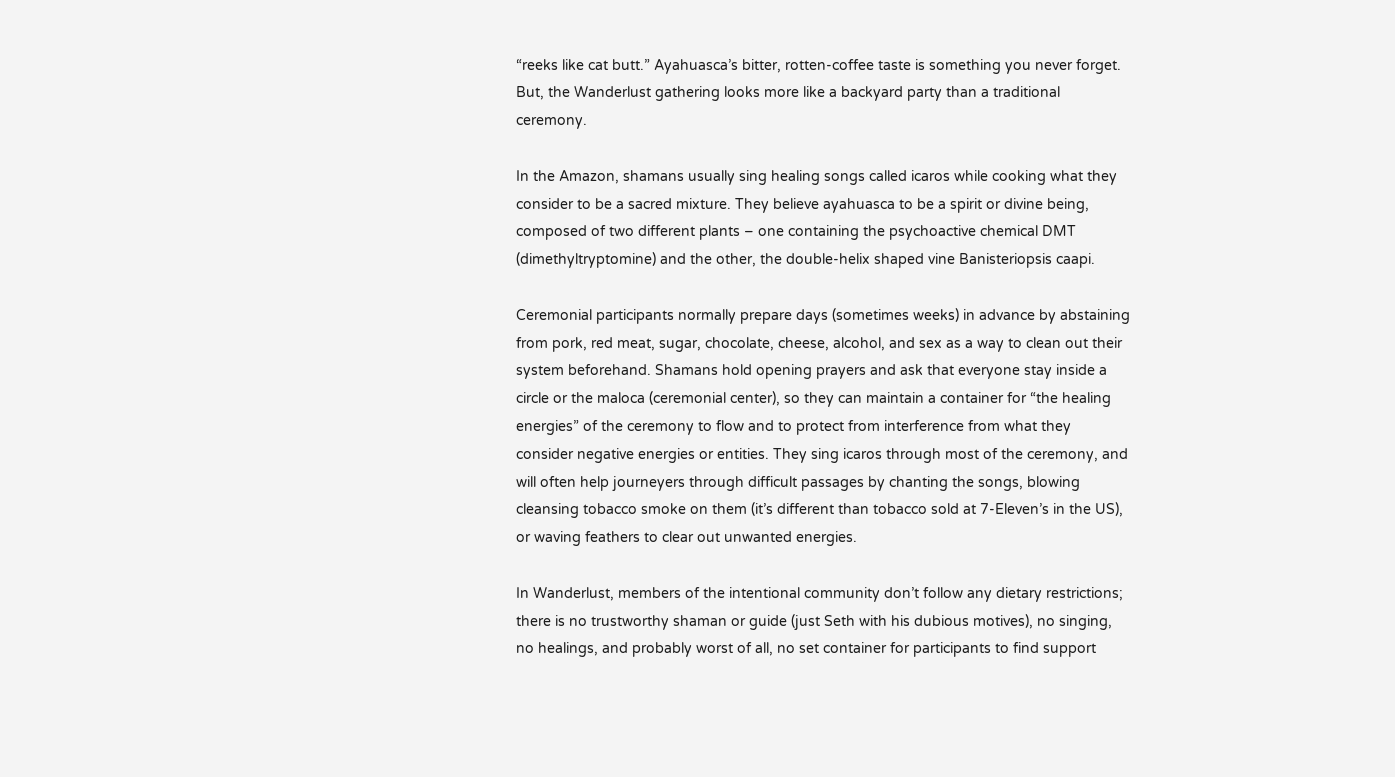“reeks like cat butt.” Ayahuasca’s bitter, rotten-coffee taste is something you never forget. But, the Wanderlust gathering looks more like a backyard party than a traditional ceremony.

In the Amazon, shamans usually sing healing songs called icaros while cooking what they consider to be a sacred mixture. They believe ayahuasca to be a spirit or divine being, composed of two different plants – one containing the psychoactive chemical DMT (dimethyltryptomine) and the other, the double-helix shaped vine Banisteriopsis caapi.

Ceremonial participants normally prepare days (sometimes weeks) in advance by abstaining from pork, red meat, sugar, chocolate, cheese, alcohol, and sex as a way to clean out their system beforehand. Shamans hold opening prayers and ask that everyone stay inside a circle or the maloca (ceremonial center), so they can maintain a container for “the healing energies” of the ceremony to flow and to protect from interference from what they consider negative energies or entities. They sing icaros through most of the ceremony, and will often help journeyers through difficult passages by chanting the songs, blowing cleansing tobacco smoke on them (it’s different than tobacco sold at 7-Eleven’s in the US), or waving feathers to clear out unwanted energies.

In Wanderlust, members of the intentional community don’t follow any dietary restrictions; there is no trustworthy shaman or guide (just Seth with his dubious motives), no singing, no healings, and probably worst of all, no set container for participants to find support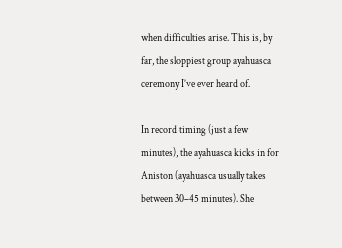when difficulties arise. This is, by far, the sloppiest group ayahuasca ceremony I’ve ever heard of.

In record timing (just a few minutes), the ayahuasca kicks in for Aniston (ayahuasca usually takes between 30–45 minutes). She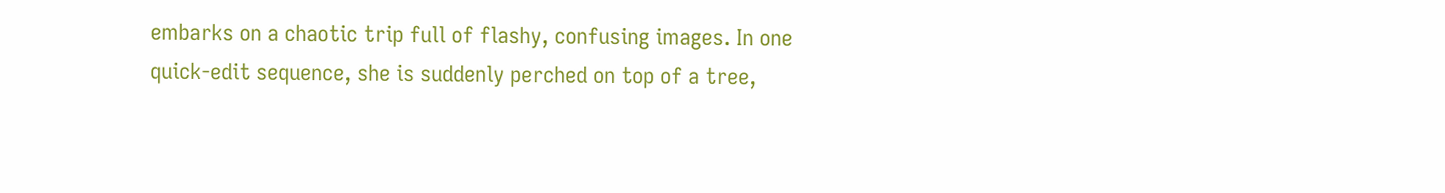embarks on a chaotic trip full of flashy, confusing images. In one quick-edit sequence, she is suddenly perched on top of a tree,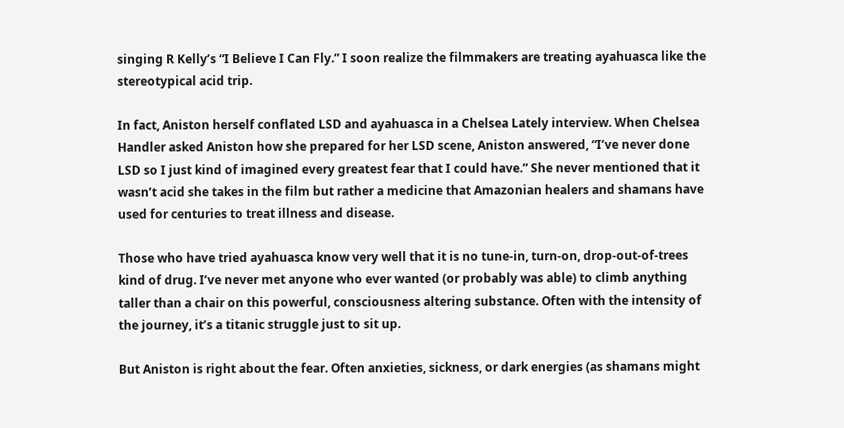singing R Kelly’s “I Believe I Can Fly.” I soon realize the filmmakers are treating ayahuasca like the stereotypical acid trip.

In fact, Aniston herself conflated LSD and ayahuasca in a Chelsea Lately interview. When Chelsea Handler asked Aniston how she prepared for her LSD scene, Aniston answered, “I’ve never done LSD so I just kind of imagined every greatest fear that I could have.” She never mentioned that it wasn’t acid she takes in the film but rather a medicine that Amazonian healers and shamans have used for centuries to treat illness and disease.

Those who have tried ayahuasca know very well that it is no tune-in, turn-on, drop-out-of-trees kind of drug. I’ve never met anyone who ever wanted (or probably was able) to climb anything taller than a chair on this powerful, consciousness altering substance. Often with the intensity of the journey, it’s a titanic struggle just to sit up.

But Aniston is right about the fear. Often anxieties, sickness, or dark energies (as shamans might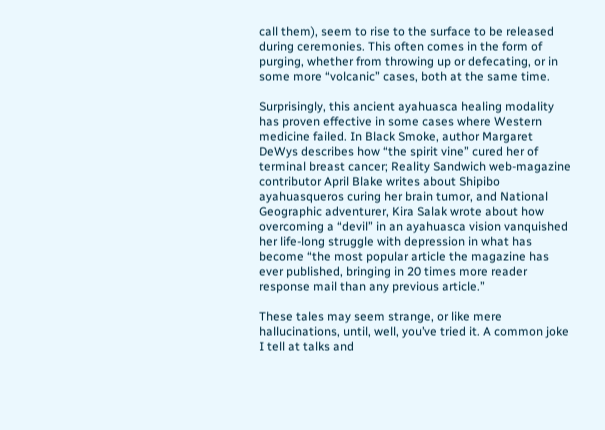call them), seem to rise to the surface to be released during ceremonies. This often comes in the form of purging, whether from throwing up or defecating, or in some more “volcanic” cases, both at the same time.

Surprisingly, this ancient ayahuasca healing modality has proven effective in some cases where Western medicine failed. In Black Smoke, author Margaret DeWys describes how “the spirit vine” cured her of terminal breast cancer; Reality Sandwich web-magazine contributor April Blake writes about Shipibo ayahuasqueros curing her brain tumor, and National Geographic adventurer, Kira Salak wrote about how overcoming a “devil” in an ayahuasca vision vanquished her life-long struggle with depression in what has become “the most popular article the magazine has ever published, bringing in 20 times more reader response mail than any previous article.”

These tales may seem strange, or like mere hallucinations, until, well, you’ve tried it. A common joke I tell at talks and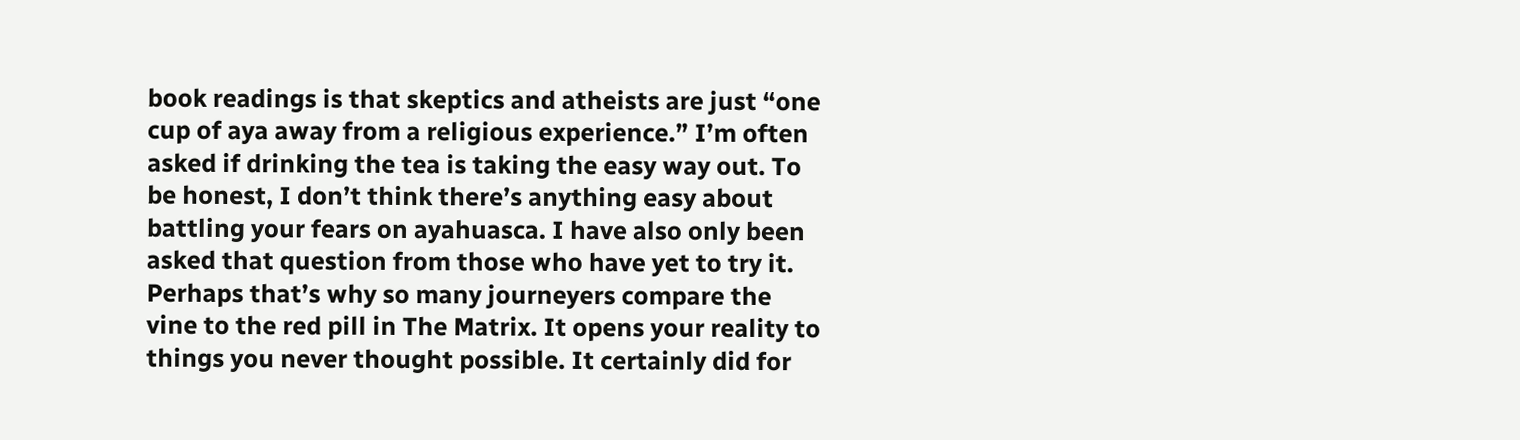book readings is that skeptics and atheists are just “one cup of aya away from a religious experience.” I’m often asked if drinking the tea is taking the easy way out. To be honest, I don’t think there’s anything easy about battling your fears on ayahuasca. I have also only been asked that question from those who have yet to try it. Perhaps that’s why so many journeyers compare the vine to the red pill in The Matrix. It opens your reality to things you never thought possible. It certainly did for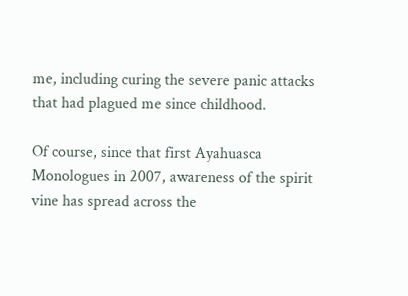me, including curing the severe panic attacks that had plagued me since childhood.

Of course, since that first Ayahuasca Monologues in 2007, awareness of the spirit vine has spread across the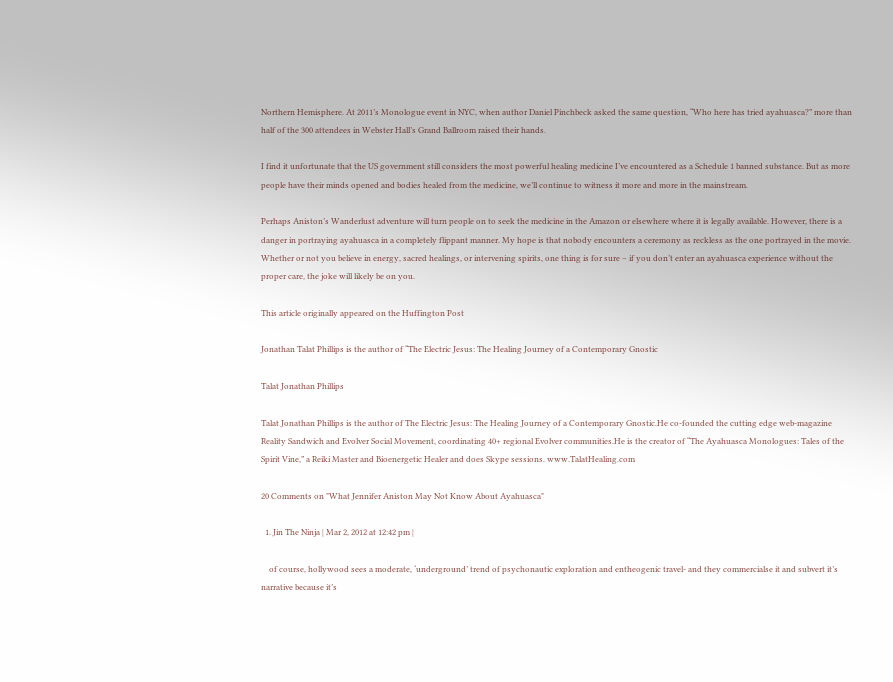Northern Hemisphere. At 2011’s Monologue event in NYC, when author Daniel Pinchbeck asked the same question, “Who here has tried ayahuasca?” more than half of the 300 attendees in Webster Hall’s Grand Ballroom raised their hands.

I find it unfortunate that the US government still considers the most powerful healing medicine I’ve encountered as a Schedule 1 banned substance. But as more people have their minds opened and bodies healed from the medicine, we’ll continue to witness it more and more in the mainstream.

Perhaps Aniston’s Wanderlust adventure will turn people on to seek the medicine in the Amazon or elsewhere where it is legally available. However, there is a danger in portraying ayahuasca in a completely flippant manner. My hope is that nobody encounters a ceremony as reckless as the one portrayed in the movie. Whether or not you believe in energy, sacred healings, or intervening spirits, one thing is for sure – if you don’t enter an ayahuasca experience without the proper care, the joke will likely be on you.

This article originally appeared on the Huffington Post

Jonathan Talat Phillips is the author of “The Electric Jesus: The Healing Journey of a Contemporary Gnostic

Talat Jonathan Phillips

Talat Jonathan Phillips is the author of The Electric Jesus: The Healing Journey of a Contemporary Gnostic.He co-founded the cutting edge web-magazine Reality Sandwich and Evolver Social Movement, coordinating 40+ regional Evolver communities.He is the creator of “The Ayahuasca Monologues: Tales of the Spirit Vine,” a Reiki Master and Bioenergetic Healer and does Skype sessions. www.TalatHealing.com

20 Comments on "What Jennifer Aniston May Not Know About Ayahuasca"

  1. Jin The Ninja | Mar 2, 2012 at 12:42 pm |

    of course, hollywood sees a moderate, ‘underground’ trend of psychonautic exploration and entheogenic travel- and they commercialse it and subvert it’s narrative because it’s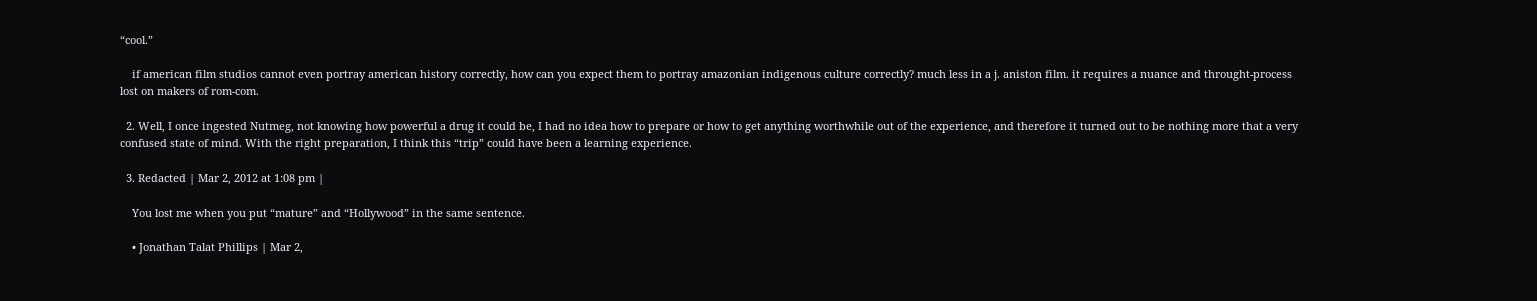“cool.”

    if american film studios cannot even portray american history correctly, how can you expect them to portray amazonian indigenous culture correctly? much less in a j. aniston film. it requires a nuance and throught-process lost on makers of rom-com.

  2. Well, I once ingested Nutmeg, not knowing how powerful a drug it could be, I had no idea how to prepare or how to get anything worthwhile out of the experience, and therefore it turned out to be nothing more that a very confused state of mind. With the right preparation, I think this “trip” could have been a learning experience.

  3. Redacted | Mar 2, 2012 at 1:08 pm |

    You lost me when you put “mature” and “Hollywood” in the same sentence.

    • Jonathan Talat Phillips | Mar 2,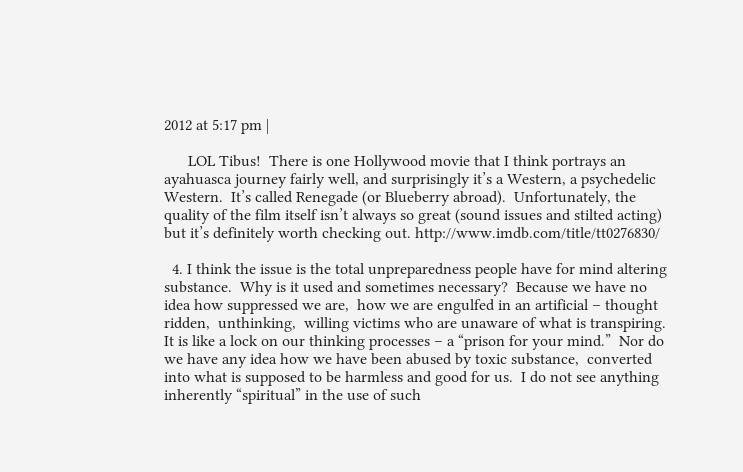2012 at 5:17 pm |

      LOL Tibus!  There is one Hollywood movie that I think portrays an ayahuasca journey fairly well, and surprisingly it’s a Western, a psychedelic Western.  It’s called Renegade (or Blueberry abroad).  Unfortunately, the quality of the film itself isn’t always so great (sound issues and stilted acting) but it’s definitely worth checking out. http://www.imdb.com/title/tt0276830/

  4. I think the issue is the total unpreparedness people have for mind altering substance.  Why is it used and sometimes necessary?  Because we have no idea how suppressed we are,  how we are engulfed in an artificial – thought ridden,  unthinking,  willing victims who are unaware of what is transpiring.  It is like a lock on our thinking processes – a “prison for your mind.”  Nor do we have any idea how we have been abused by toxic substance,  converted into what is supposed to be harmless and good for us.  I do not see anything inherently “spiritual” in the use of such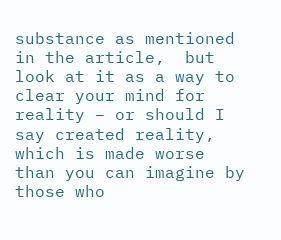substance as mentioned in the article,  but look at it as a way to clear your mind for reality – or should I say created reality,  which is made worse than you can imagine by those who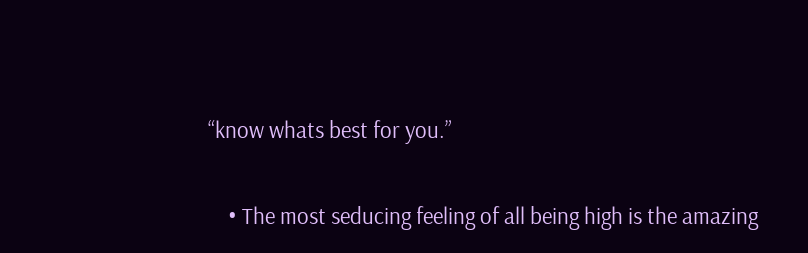“know whats best for you.”

    • The most seducing feeling of all being high is the amazing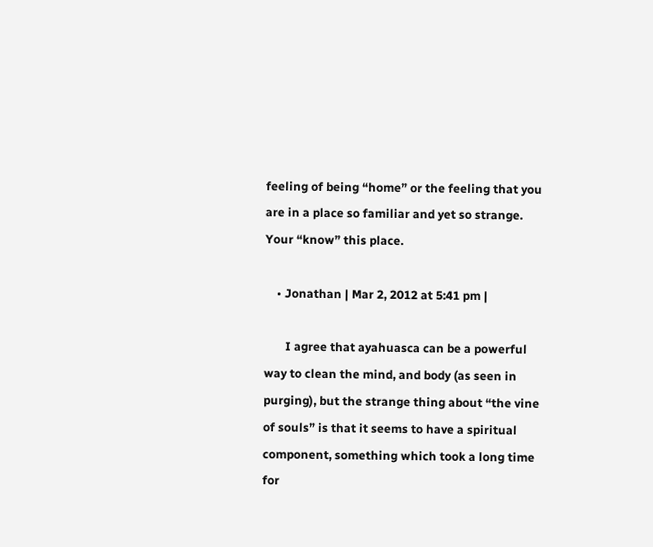feeling of being “home” or the feeling that you are in a place so familiar and yet so strange. Your “know” this place.

    • Jonathan | Mar 2, 2012 at 5:41 pm |

       I agree that ayahuasca can be a powerful way to clean the mind, and body (as seen in purging), but the strange thing about “the vine of souls” is that it seems to have a spiritual component, something which took a long time for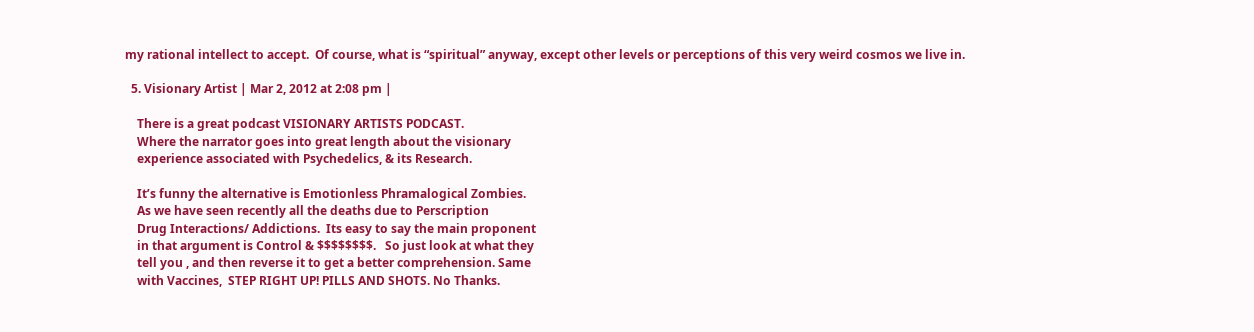my rational intellect to accept.  Of course, what is “spiritual” anyway, except other levels or perceptions of this very weird cosmos we live in.

  5. Visionary Artist | Mar 2, 2012 at 2:08 pm |

    There is a great podcast VISIONARY ARTISTS PODCAST.
    Where the narrator goes into great length about the visionary
    experience associated with Psychedelics, & its Research.

    It’s funny the alternative is Emotionless Phramalogical Zombies.
    As we have seen recently all the deaths due to Perscription
    Drug Interactions/ Addictions.  Its easy to say the main proponent
    in that argument is Control & $$$$$$$$.   So just look at what they
    tell you , and then reverse it to get a better comprehension. Same
    with Vaccines,  STEP RIGHT UP! PILLS AND SHOTS. No Thanks.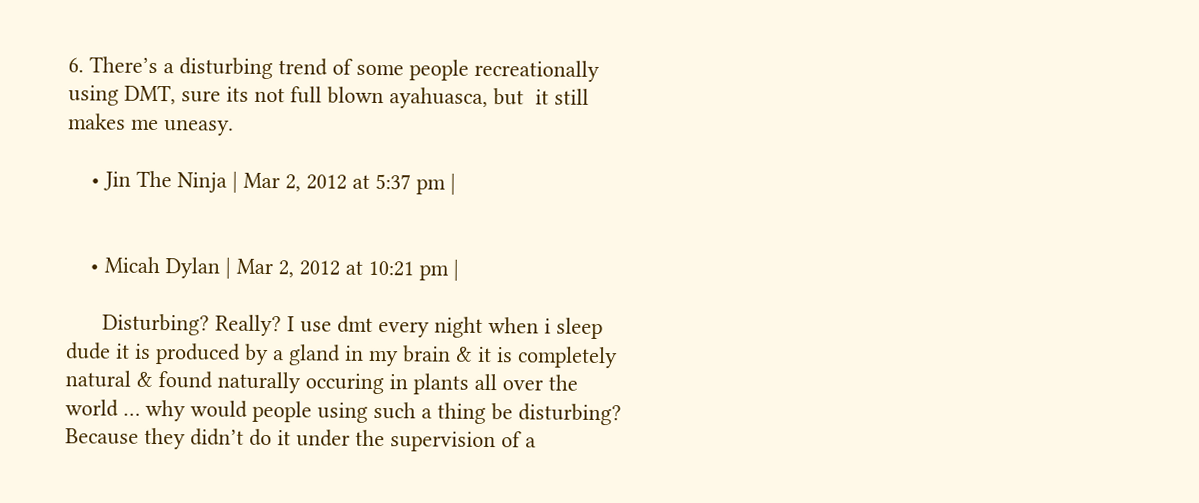6. There’s a disturbing trend of some people recreationally using DMT, sure its not full blown ayahuasca, but  it still makes me uneasy.

    • Jin The Ninja | Mar 2, 2012 at 5:37 pm |


    • Micah Dylan | Mar 2, 2012 at 10:21 pm |

      Disturbing? Really? I use dmt every night when i sleep dude it is produced by a gland in my brain & it is completely natural & found naturally occuring in plants all over the world … why would people using such a thing be disturbing? Because they didn’t do it under the supervision of a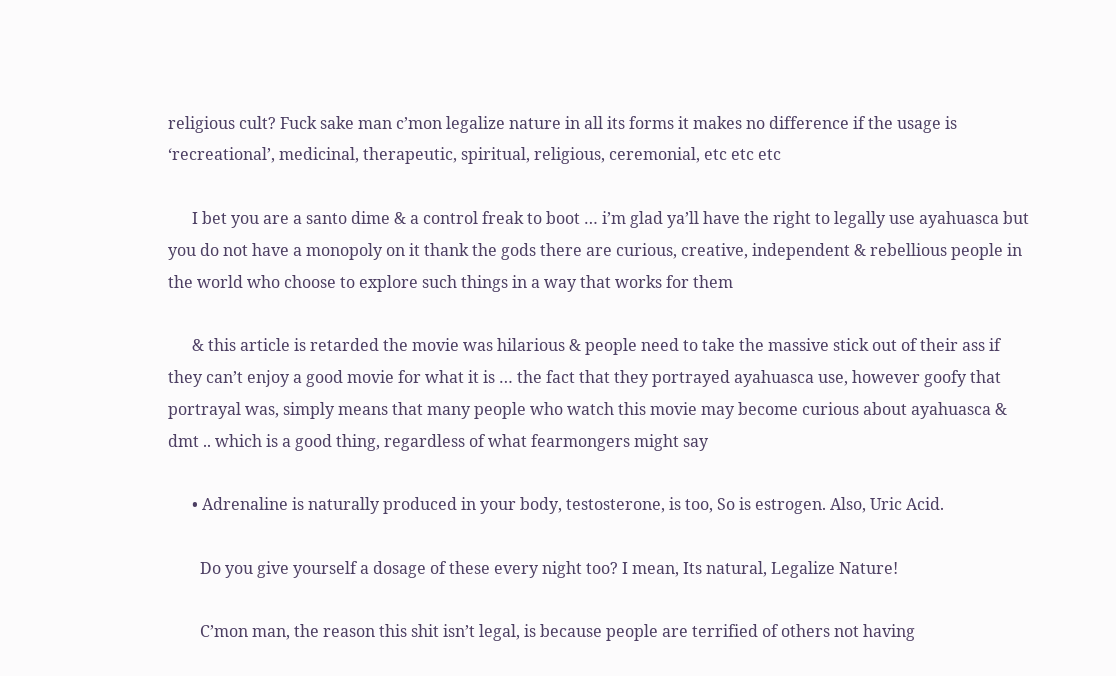religious cult? Fuck sake man c’mon legalize nature in all its forms it makes no difference if the usage is ‘recreational’, medicinal, therapeutic, spiritual, religious, ceremonial, etc etc etc

      I bet you are a santo dime & a control freak to boot … i’m glad ya’ll have the right to legally use ayahuasca but you do not have a monopoly on it thank the gods there are curious, creative, independent & rebellious people in the world who choose to explore such things in a way that works for them

      & this article is retarded the movie was hilarious & people need to take the massive stick out of their ass if they can’t enjoy a good movie for what it is … the fact that they portrayed ayahuasca use, however goofy that portrayal was, simply means that many people who watch this movie may become curious about ayahuasca & dmt .. which is a good thing, regardless of what fearmongers might say

      • Adrenaline is naturally produced in your body, testosterone, is too, So is estrogen. Also, Uric Acid.

        Do you give yourself a dosage of these every night too? I mean, Its natural, Legalize Nature!

        C’mon man, the reason this shit isn’t legal, is because people are terrified of others not having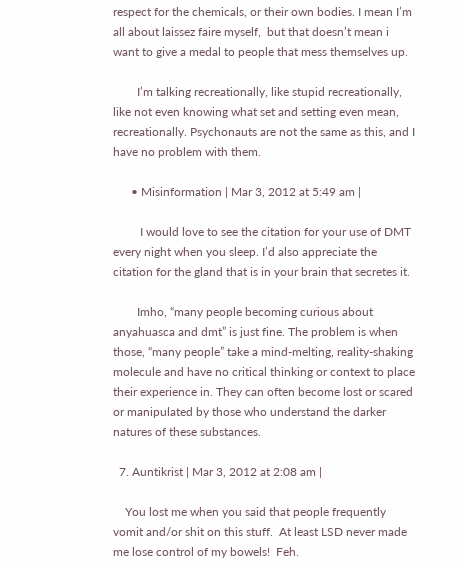respect for the chemicals, or their own bodies. I mean I’m all about laissez faire myself,  but that doesn’t mean i want to give a medal to people that mess themselves up.

        I’m talking recreationally, like stupid recreationally, like not even knowing what set and setting even mean, recreationally. Psychonauts are not the same as this, and I have no problem with them.

      • Misinformation | Mar 3, 2012 at 5:49 am |

         I would love to see the citation for your use of DMT every night when you sleep. I’d also appreciate the citation for the gland that is in your brain that secretes it.

        Imho, “many people becoming curious about anyahuasca and dmt” is just fine. The problem is when those, “many people” take a mind-melting, reality-shaking molecule and have no critical thinking or context to place their experience in. They can often become lost or scared or manipulated by those who understand the darker natures of these substances.

  7. Auntikrist | Mar 3, 2012 at 2:08 am |

    You lost me when you said that people frequently vomit and/or shit on this stuff.  At least LSD never made me lose control of my bowels!  Feh.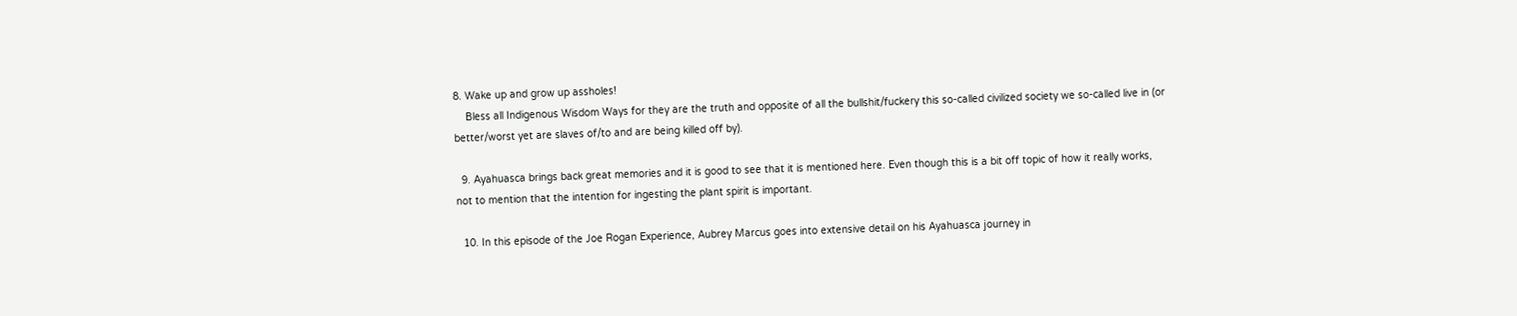8. Wake up and grow up assholes!
    Bless all Indigenous Wisdom Ways for they are the truth and opposite of all the bullshit/fuckery this so-called civilized society we so-called live in (or better/worst yet are slaves of/to and are being killed off by).

  9. Ayahuasca brings back great memories and it is good to see that it is mentioned here. Even though this is a bit off topic of how it really works, not to mention that the intention for ingesting the plant spirit is important.

  10. In this episode of the Joe Rogan Experience, Aubrey Marcus goes into extensive detail on his Ayahuasca journey in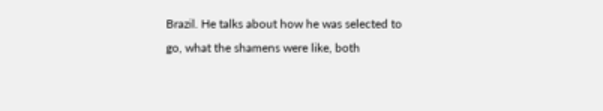Brazil. He talks about how he was selected to go, what the shamens were like, both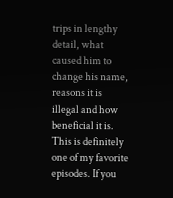trips in lengthy detail, what caused him to change his name, reasons it is illegal and how beneficial it is. This is definitely one of my favorite episodes. If you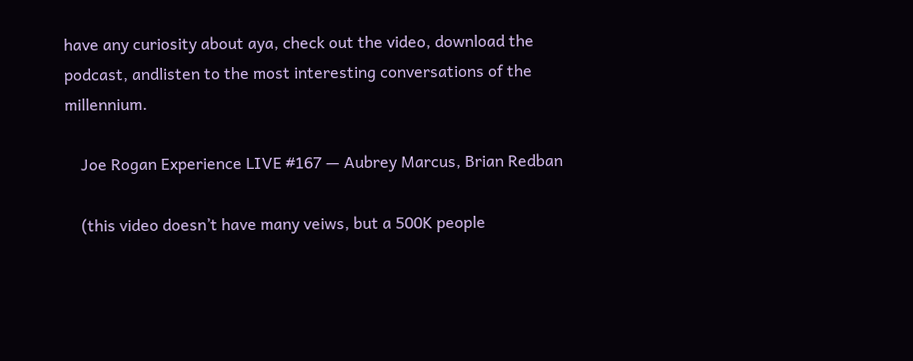have any curiosity about aya, check out the video, download the podcast, andlisten to the most interesting conversations of the millennium.

    Joe Rogan Experience LIVE #167 — Aubrey Marcus, Brian Redban

    (this video doesn’t have many veiws, but a 500K people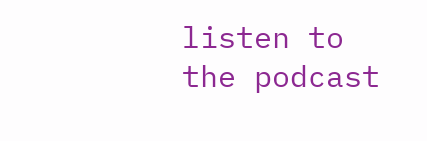listen to the podcast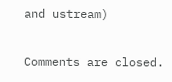and ustream)

Comments are closed.